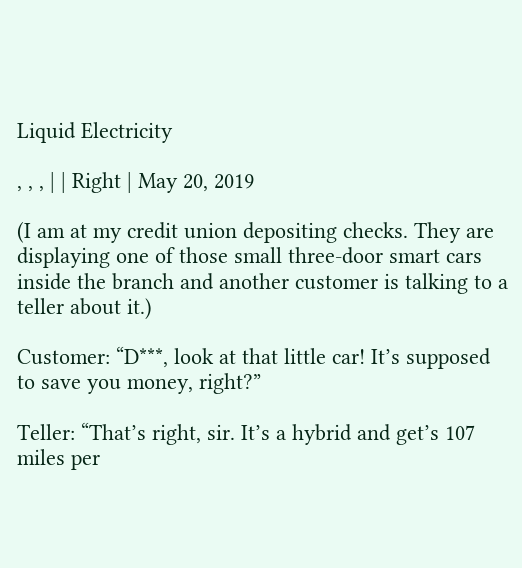Liquid Electricity

, , , | | Right | May 20, 2019

(I am at my credit union depositing checks. They are displaying one of those small three-door smart cars inside the branch and another customer is talking to a teller about it.)

Customer: “D***, look at that little car! It’s supposed to save you money, right?”

Teller: “That’s right, sir. It’s a hybrid and get’s 107 miles per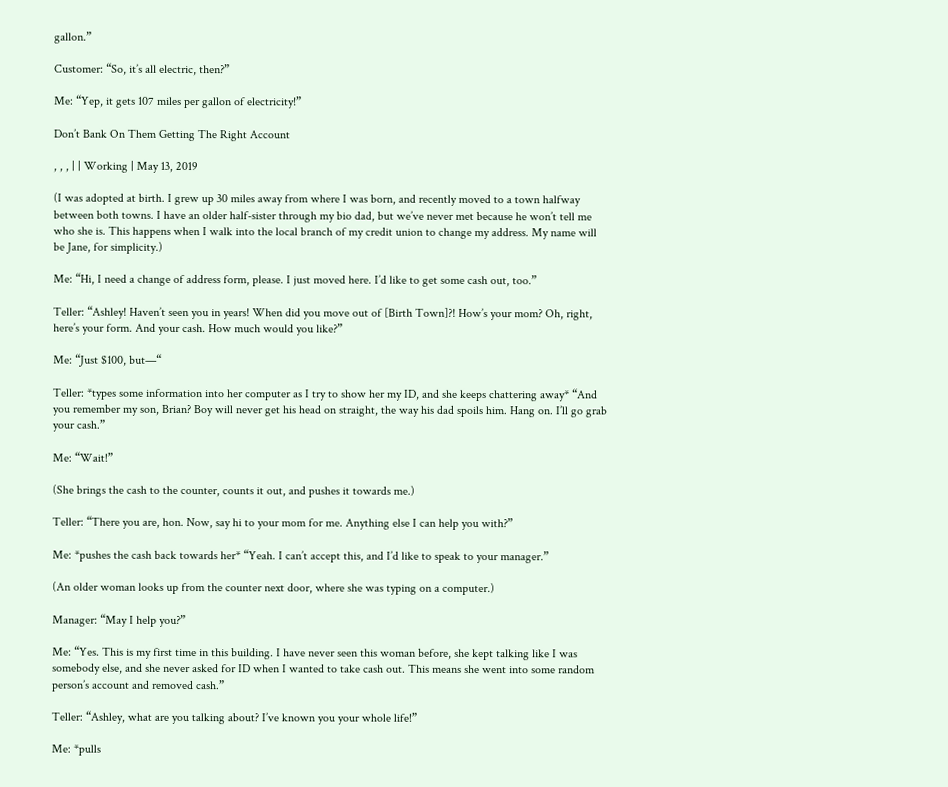gallon.”

Customer: “So, it’s all electric, then?”

Me: “Yep, it gets 107 miles per gallon of electricity!”

Don’t Bank On Them Getting The Right Account

, , , | | Working | May 13, 2019

(I was adopted at birth. I grew up 30 miles away from where I was born, and recently moved to a town halfway between both towns. I have an older half-sister through my bio dad, but we’ve never met because he won’t tell me who she is. This happens when I walk into the local branch of my credit union to change my address. My name will be Jane, for simplicity.)

Me: “Hi, I need a change of address form, please. I just moved here. I’d like to get some cash out, too.”

Teller: “Ashley! Haven’t seen you in years! When did you move out of [Birth Town]?! How’s your mom? Oh, right, here’s your form. And your cash. How much would you like?”

Me: “Just $100, but—“

Teller: *types some information into her computer as I try to show her my ID, and she keeps chattering away* “And you remember my son, Brian? Boy will never get his head on straight, the way his dad spoils him. Hang on. I’ll go grab your cash.”

Me: “Wait!”

(She brings the cash to the counter, counts it out, and pushes it towards me.)

Teller: “There you are, hon. Now, say hi to your mom for me. Anything else I can help you with?”

Me: *pushes the cash back towards her* “Yeah. I can’t accept this, and I’d like to speak to your manager.”

(An older woman looks up from the counter next door, where she was typing on a computer.)

Manager: “May I help you?”

Me: “Yes. This is my first time in this building. I have never seen this woman before, she kept talking like I was somebody else, and she never asked for ID when I wanted to take cash out. This means she went into some random person’s account and removed cash.”

Teller: “Ashley, what are you talking about? I’ve known you your whole life!”

Me: *pulls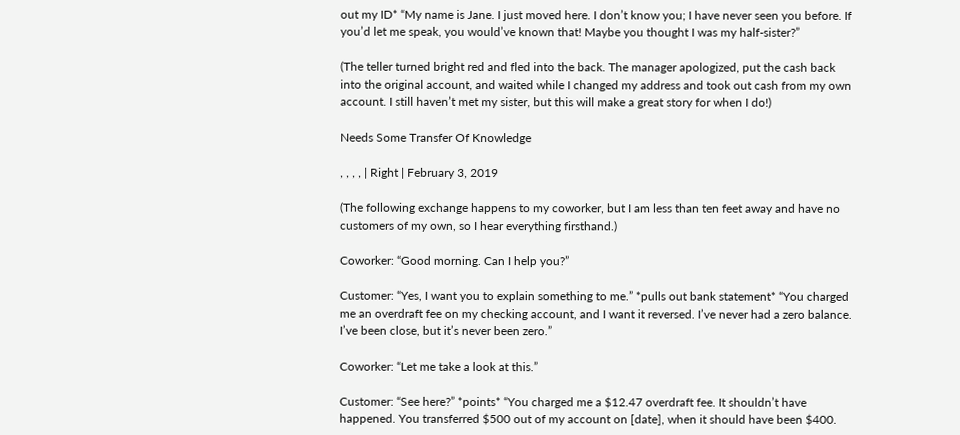out my ID* “My name is Jane. I just moved here. I don’t know you; I have never seen you before. If you’d let me speak, you would’ve known that! Maybe you thought I was my half-sister?”

(The teller turned bright red and fled into the back. The manager apologized, put the cash back into the original account, and waited while I changed my address and took out cash from my own account. I still haven’t met my sister, but this will make a great story for when I do!)

Needs Some Transfer Of Knowledge

, , , , | Right | February 3, 2019

(The following exchange happens to my coworker, but I am less than ten feet away and have no customers of my own, so I hear everything firsthand.)

Coworker: “Good morning. Can I help you?”

Customer: “Yes, I want you to explain something to me.” *pulls out bank statement* “You charged me an overdraft fee on my checking account, and I want it reversed. I’ve never had a zero balance. I’ve been close, but it’s never been zero.”

Coworker: “Let me take a look at this.”

Customer: “See here?” *points* “You charged me a $12.47 overdraft fee. It shouldn’t have happened. You transferred $500 out of my account on [date], when it should have been $400.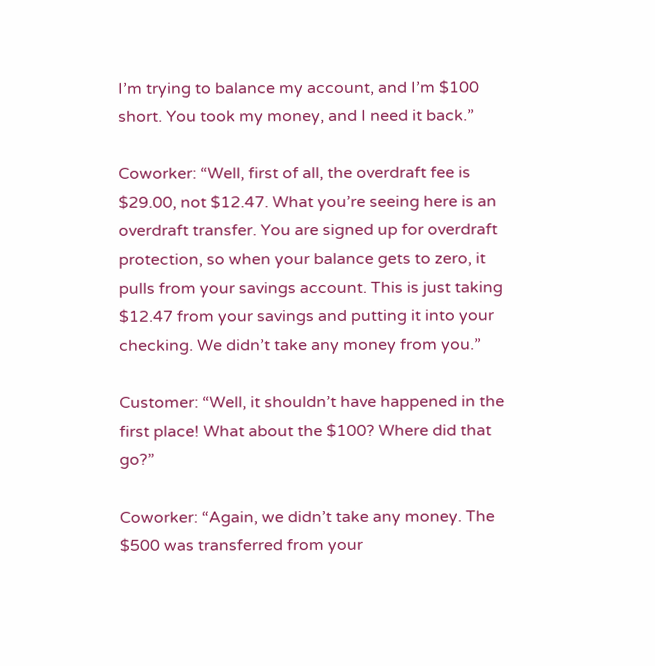I’m trying to balance my account, and I’m $100 short. You took my money, and I need it back.”

Coworker: “Well, first of all, the overdraft fee is $29.00, not $12.47. What you’re seeing here is an overdraft transfer. You are signed up for overdraft protection, so when your balance gets to zero, it pulls from your savings account. This is just taking $12.47 from your savings and putting it into your checking. We didn’t take any money from you.”

Customer: “Well, it shouldn’t have happened in the first place! What about the $100? Where did that go?”

Coworker: “Again, we didn’t take any money. The $500 was transferred from your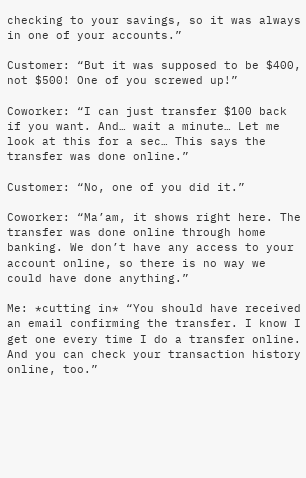checking to your savings, so it was always in one of your accounts.”

Customer: “But it was supposed to be $400, not $500! One of you screwed up!”

Coworker: “I can just transfer $100 back if you want. And… wait a minute… Let me look at this for a sec… This says the transfer was done online.”

Customer: “No, one of you did it.”

Coworker: “Ma’am, it shows right here. The transfer was done online through home banking. We don’t have any access to your account online, so there is no way we could have done anything.”

Me: *cutting in* “You should have received an email confirming the transfer. I know I get one every time I do a transfer online. And you can check your transaction history online, too.”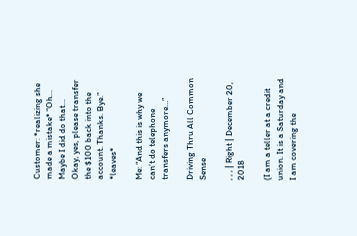Customer: *realizing she made a mistake* “Oh… Maybe I did do that… Okay, yes, please transfer the $100 back into the account. Thanks. Bye.” *leaves*

Me: “And this is why we can’t do telephone transfers anymore…”

Driving Thru All Common Sense

, , , | Right | December 20, 2018

(I am a teller at a credit union. It is a Saturday and I am covering the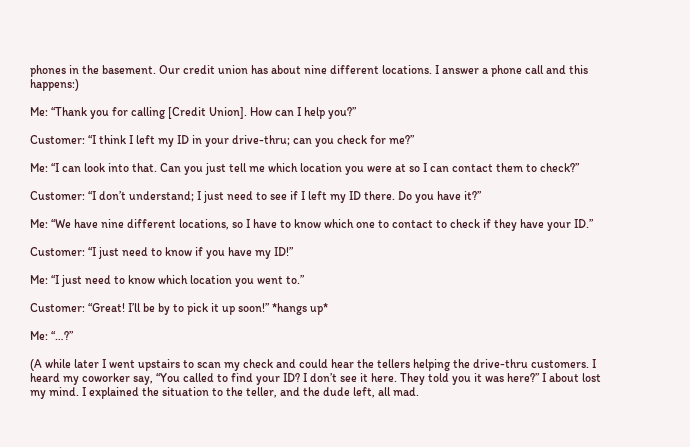phones in the basement. Our credit union has about nine different locations. I answer a phone call and this happens:)

Me: “Thank you for calling [Credit Union]. How can I help you?”

Customer: “I think I left my ID in your drive-thru; can you check for me?”

Me: “I can look into that. Can you just tell me which location you were at so I can contact them to check?”

Customer: “I don’t understand; I just need to see if I left my ID there. Do you have it?”

Me: “We have nine different locations, so I have to know which one to contact to check if they have your ID.”

Customer: “I just need to know if you have my ID!”

Me: “I just need to know which location you went to.”

Customer: “Great! I’ll be by to pick it up soon!” *hangs up*

Me: “…?”

(A while later I went upstairs to scan my check and could hear the tellers helping the drive-thru customers. I heard my coworker say, “You called to find your ID? I don’t see it here. They told you it was here?” I about lost my mind. I explained the situation to the teller, and the dude left, all mad.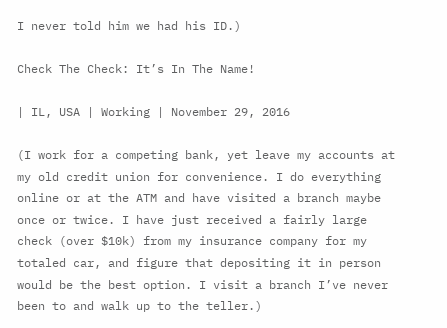I never told him we had his ID.)

Check The Check: It’s In The Name!

| IL, USA | Working | November 29, 2016

(I work for a competing bank, yet leave my accounts at my old credit union for convenience. I do everything online or at the ATM and have visited a branch maybe once or twice. I have just received a fairly large check (over $10k) from my insurance company for my totaled car, and figure that depositing it in person would be the best option. I visit a branch I’ve never been to and walk up to the teller.)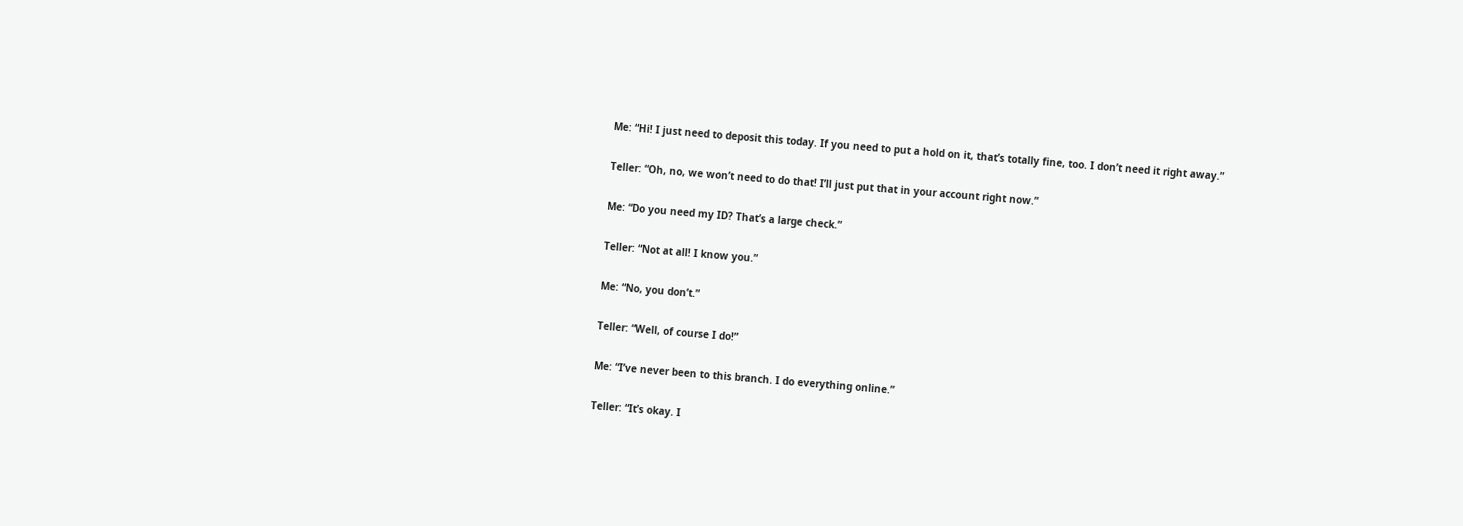Me: “Hi! I just need to deposit this today. If you need to put a hold on it, that’s totally fine, too. I don’t need it right away.”

Teller: “Oh, no, we won’t need to do that! I’ll just put that in your account right now.”

Me: “Do you need my ID? That’s a large check.”

Teller: “Not at all! I know you.”

Me: “No, you don’t.”

Teller: “Well, of course I do!”

Me: “I’ve never been to this branch. I do everything online.”

Teller: “It’s okay. I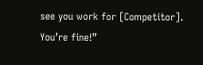see you work for [Competitor]. You’re fine!”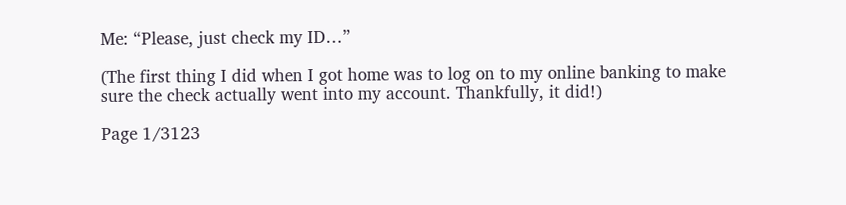Me: “Please, just check my ID…”

(The first thing I did when I got home was to log on to my online banking to make sure the check actually went into my account. Thankfully, it did!)

Page 1/3123